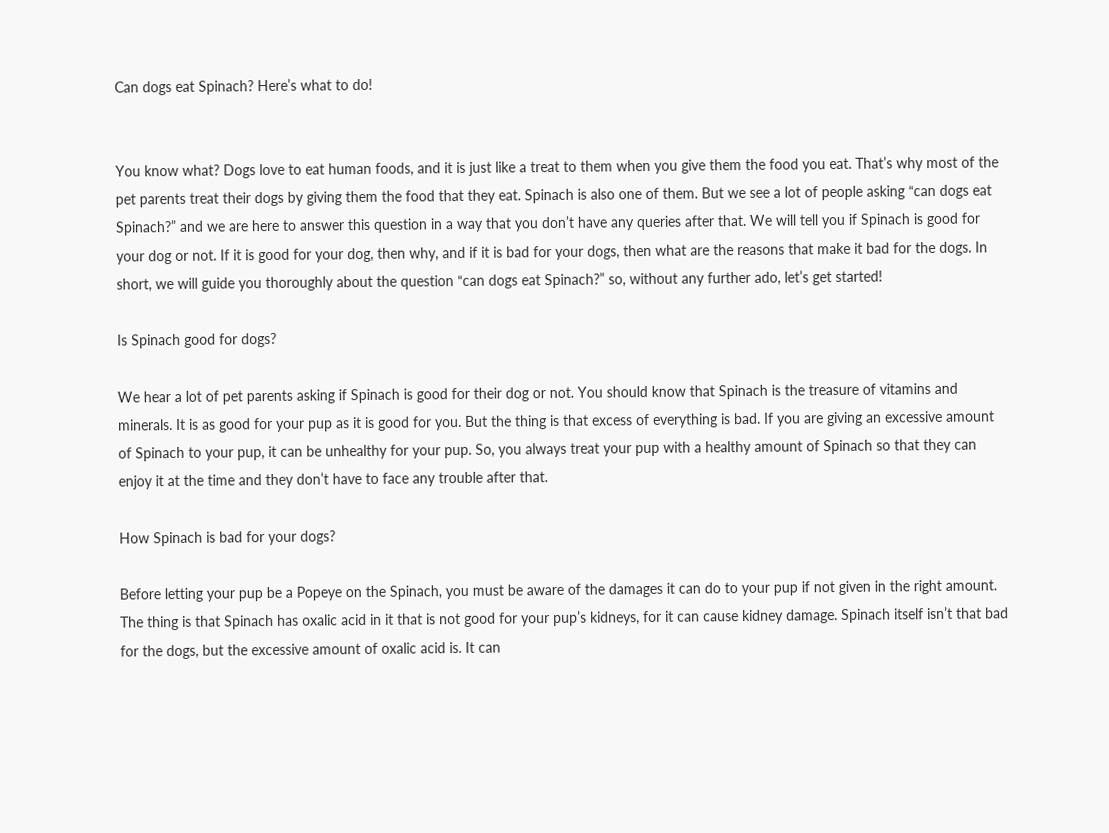Can dogs eat Spinach? Here’s what to do!


You know what? Dogs love to eat human foods, and it is just like a treat to them when you give them the food you eat. That’s why most of the pet parents treat their dogs by giving them the food that they eat. Spinach is also one of them. But we see a lot of people asking “can dogs eat Spinach?” and we are here to answer this question in a way that you don’t have any queries after that. We will tell you if Spinach is good for your dog or not. If it is good for your dog, then why, and if it is bad for your dogs, then what are the reasons that make it bad for the dogs. In short, we will guide you thoroughly about the question “can dogs eat Spinach?” so, without any further ado, let’s get started!

Is Spinach good for dogs?

We hear a lot of pet parents asking if Spinach is good for their dog or not. You should know that Spinach is the treasure of vitamins and minerals. It is as good for your pup as it is good for you. But the thing is that excess of everything is bad. If you are giving an excessive amount of Spinach to your pup, it can be unhealthy for your pup. So, you always treat your pup with a healthy amount of Spinach so that they can enjoy it at the time and they don’t have to face any trouble after that.

How Spinach is bad for your dogs?

Before letting your pup be a Popeye on the Spinach, you must be aware of the damages it can do to your pup if not given in the right amount. The thing is that Spinach has oxalic acid in it that is not good for your pup’s kidneys, for it can cause kidney damage. Spinach itself isn’t that bad for the dogs, but the excessive amount of oxalic acid is. It can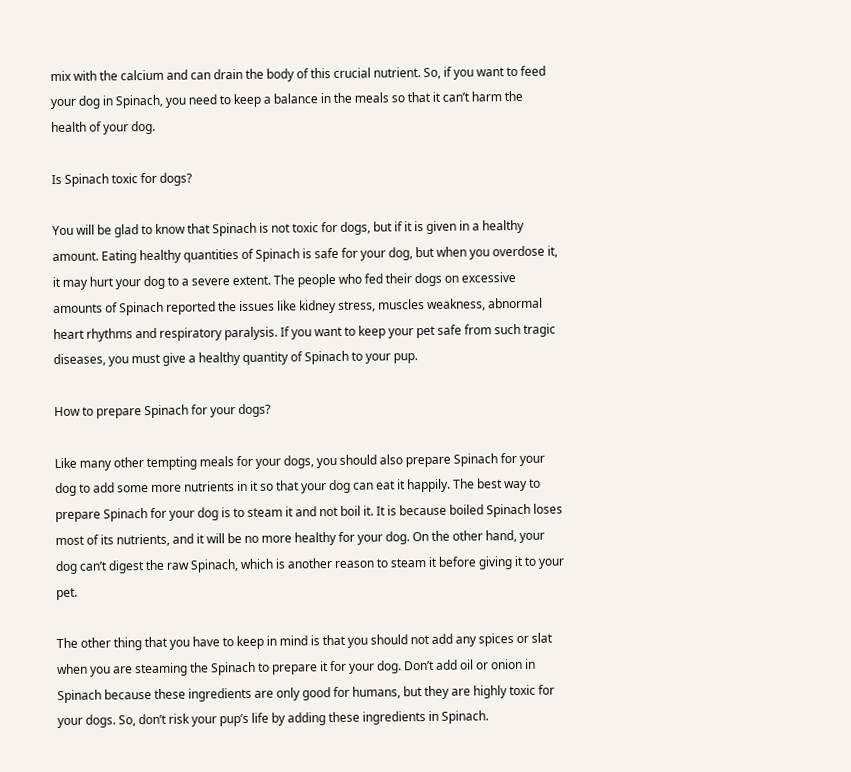mix with the calcium and can drain the body of this crucial nutrient. So, if you want to feed your dog in Spinach, you need to keep a balance in the meals so that it can’t harm the health of your dog.

Is Spinach toxic for dogs?

You will be glad to know that Spinach is not toxic for dogs, but if it is given in a healthy amount. Eating healthy quantities of Spinach is safe for your dog, but when you overdose it, it may hurt your dog to a severe extent. The people who fed their dogs on excessive amounts of Spinach reported the issues like kidney stress, muscles weakness, abnormal heart rhythms and respiratory paralysis. If you want to keep your pet safe from such tragic diseases, you must give a healthy quantity of Spinach to your pup.

How to prepare Spinach for your dogs?

Like many other tempting meals for your dogs, you should also prepare Spinach for your dog to add some more nutrients in it so that your dog can eat it happily. The best way to prepare Spinach for your dog is to steam it and not boil it. It is because boiled Spinach loses most of its nutrients, and it will be no more healthy for your dog. On the other hand, your dog can’t digest the raw Spinach, which is another reason to steam it before giving it to your pet.

The other thing that you have to keep in mind is that you should not add any spices or slat when you are steaming the Spinach to prepare it for your dog. Don’t add oil or onion in Spinach because these ingredients are only good for humans, but they are highly toxic for your dogs. So, don’t risk your pup’s life by adding these ingredients in Spinach.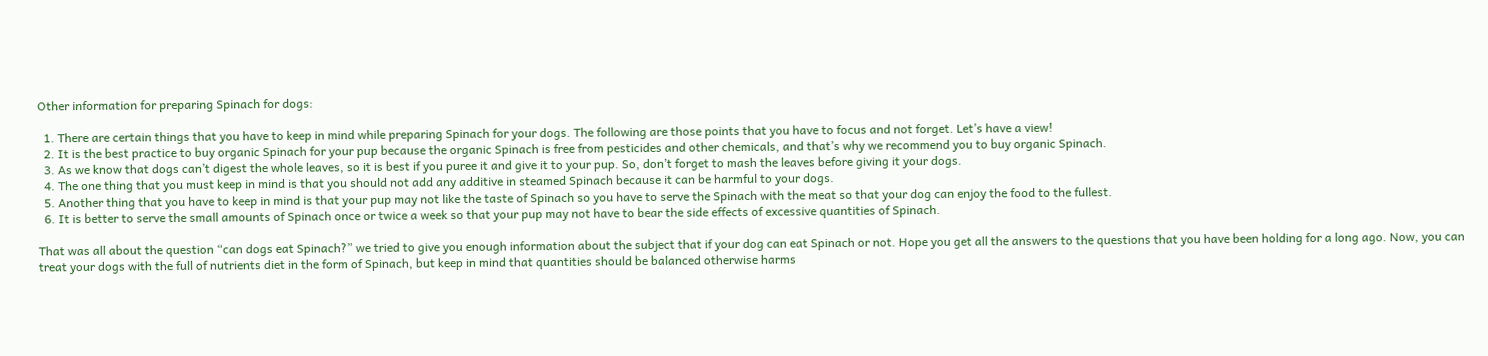Other information for preparing Spinach for dogs:

  1. There are certain things that you have to keep in mind while preparing Spinach for your dogs. The following are those points that you have to focus and not forget. Let’s have a view!
  2. It is the best practice to buy organic Spinach for your pup because the organic Spinach is free from pesticides and other chemicals, and that’s why we recommend you to buy organic Spinach.
  3. As we know that dogs can’t digest the whole leaves, so it is best if you puree it and give it to your pup. So, don’t forget to mash the leaves before giving it your dogs.
  4. The one thing that you must keep in mind is that you should not add any additive in steamed Spinach because it can be harmful to your dogs.
  5. Another thing that you have to keep in mind is that your pup may not like the taste of Spinach so you have to serve the Spinach with the meat so that your dog can enjoy the food to the fullest.
  6. It is better to serve the small amounts of Spinach once or twice a week so that your pup may not have to bear the side effects of excessive quantities of Spinach.

That was all about the question “can dogs eat Spinach?” we tried to give you enough information about the subject that if your dog can eat Spinach or not. Hope you get all the answers to the questions that you have been holding for a long ago. Now, you can treat your dogs with the full of nutrients diet in the form of Spinach, but keep in mind that quantities should be balanced otherwise harms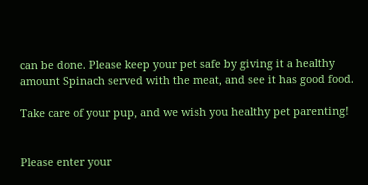can be done. Please keep your pet safe by giving it a healthy amount Spinach served with the meat, and see it has good food.

Take care of your pup, and we wish you healthy pet parenting!


Please enter your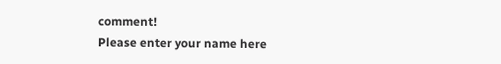comment!
Please enter your name here